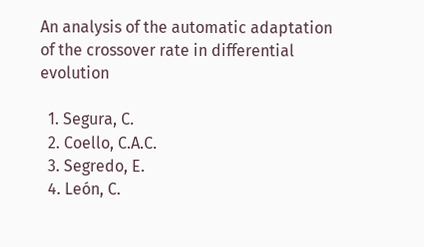An analysis of the automatic adaptation of the crossover rate in differential evolution

  1. Segura, C.
  2. Coello, C.A.C.
  3. Segredo, E.
  4. León, C.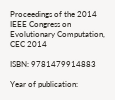Proceedings of the 2014 IEEE Congress on Evolutionary Computation, CEC 2014

ISBN: 9781479914883

Year of publication: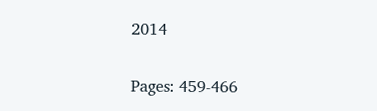2014

Pages: 459-466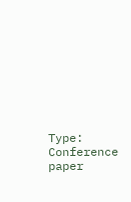Type: Conference paper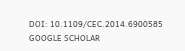DOI: 10.1109/CEC.2014.6900585 GOOGLE SCHOLAR